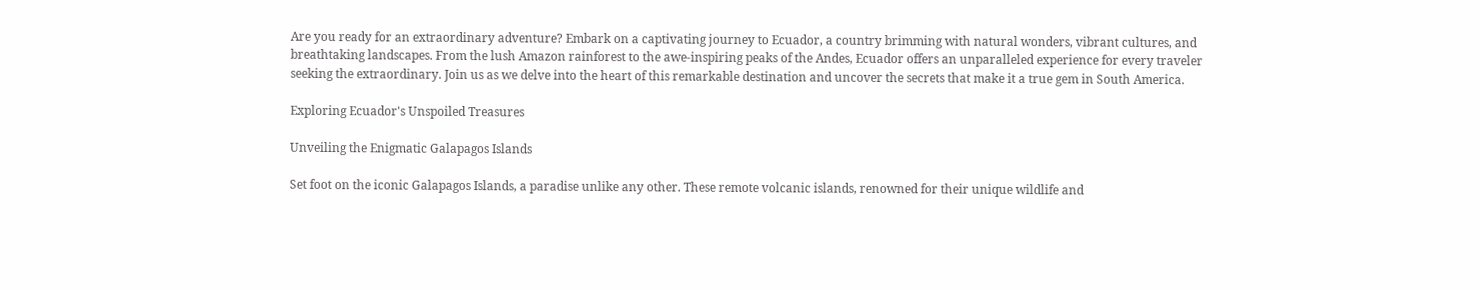Are you ready for an extraordinary adventure? Embark on a captivating journey to Ecuador, a country brimming with natural wonders, vibrant cultures, and breathtaking landscapes. From the lush Amazon rainforest to the awe-inspiring peaks of the Andes, Ecuador offers an unparalleled experience for every traveler seeking the extraordinary. Join us as we delve into the heart of this remarkable destination and uncover the secrets that make it a true gem in South America.

Exploring Ecuador's Unspoiled Treasures

Unveiling the Enigmatic Galapagos Islands

Set foot on the iconic Galapagos Islands, a paradise unlike any other. These remote volcanic islands, renowned for their unique wildlife and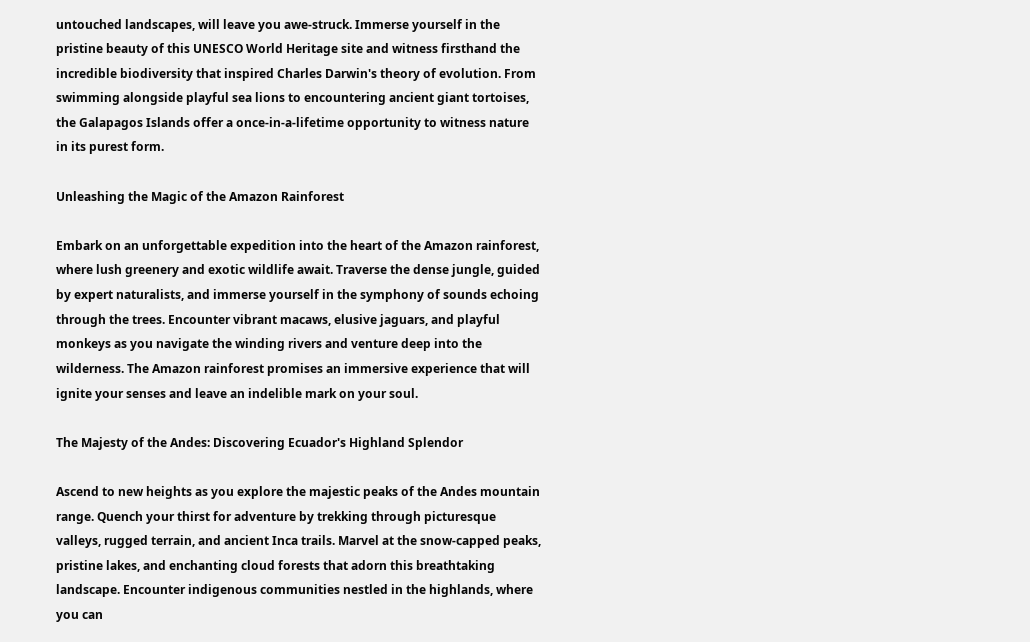untouched landscapes, will leave you awe-struck. Immerse yourself in the pristine beauty of this UNESCO World Heritage site and witness firsthand the incredible biodiversity that inspired Charles Darwin's theory of evolution. From swimming alongside playful sea lions to encountering ancient giant tortoises, the Galapagos Islands offer a once-in-a-lifetime opportunity to witness nature in its purest form.

Unleashing the Magic of the Amazon Rainforest

Embark on an unforgettable expedition into the heart of the Amazon rainforest, where lush greenery and exotic wildlife await. Traverse the dense jungle, guided by expert naturalists, and immerse yourself in the symphony of sounds echoing through the trees. Encounter vibrant macaws, elusive jaguars, and playful monkeys as you navigate the winding rivers and venture deep into the wilderness. The Amazon rainforest promises an immersive experience that will ignite your senses and leave an indelible mark on your soul.

The Majesty of the Andes: Discovering Ecuador's Highland Splendor

Ascend to new heights as you explore the majestic peaks of the Andes mountain range. Quench your thirst for adventure by trekking through picturesque valleys, rugged terrain, and ancient Inca trails. Marvel at the snow-capped peaks, pristine lakes, and enchanting cloud forests that adorn this breathtaking landscape. Encounter indigenous communities nestled in the highlands, where you can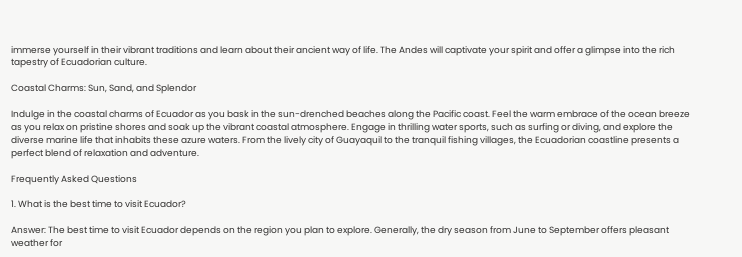immerse yourself in their vibrant traditions and learn about their ancient way of life. The Andes will captivate your spirit and offer a glimpse into the rich tapestry of Ecuadorian culture.

Coastal Charms: Sun, Sand, and Splendor

Indulge in the coastal charms of Ecuador as you bask in the sun-drenched beaches along the Pacific coast. Feel the warm embrace of the ocean breeze as you relax on pristine shores and soak up the vibrant coastal atmosphere. Engage in thrilling water sports, such as surfing or diving, and explore the diverse marine life that inhabits these azure waters. From the lively city of Guayaquil to the tranquil fishing villages, the Ecuadorian coastline presents a perfect blend of relaxation and adventure.

Frequently Asked Questions

1. What is the best time to visit Ecuador?

Answer: The best time to visit Ecuador depends on the region you plan to explore. Generally, the dry season from June to September offers pleasant weather for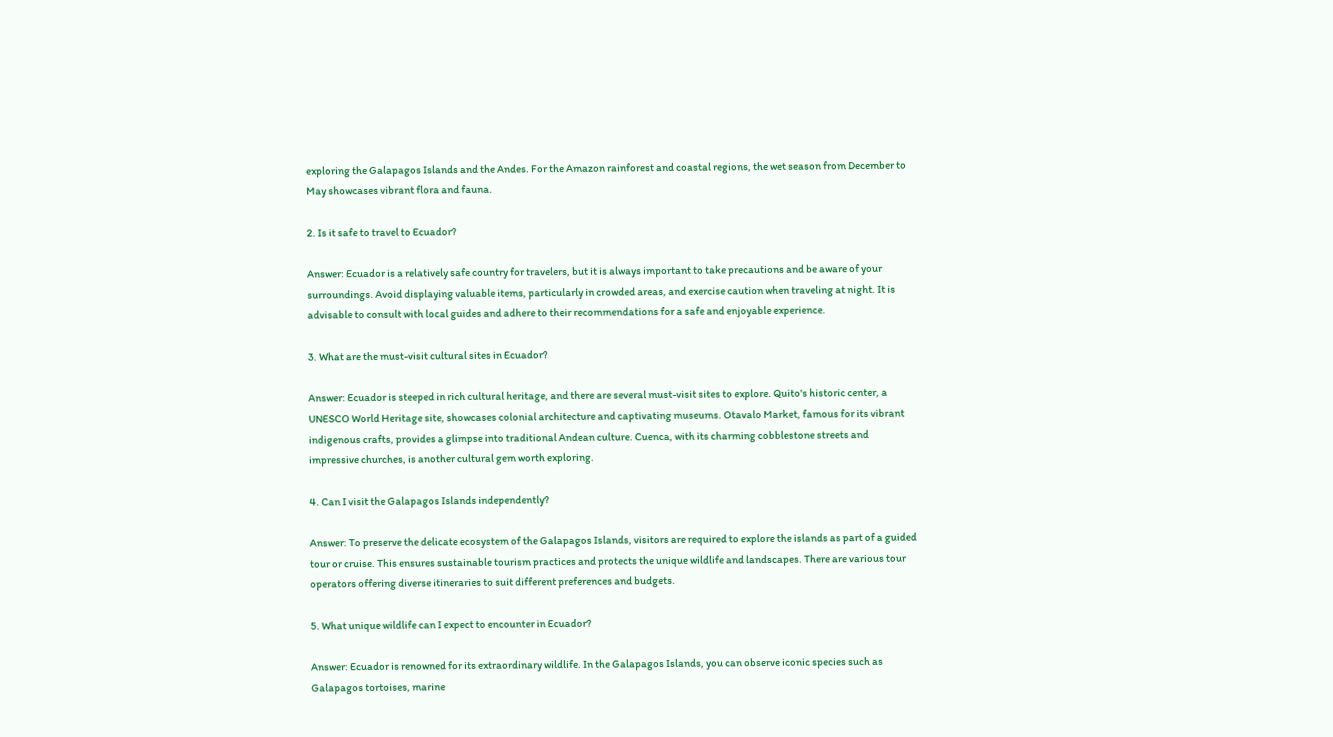exploring the Galapagos Islands and the Andes. For the Amazon rainforest and coastal regions, the wet season from December to May showcases vibrant flora and fauna.

2. Is it safe to travel to Ecuador?

Answer: Ecuador is a relatively safe country for travelers, but it is always important to take precautions and be aware of your surroundings. Avoid displaying valuable items, particularly in crowded areas, and exercise caution when traveling at night. It is advisable to consult with local guides and adhere to their recommendations for a safe and enjoyable experience.

3. What are the must-visit cultural sites in Ecuador?

Answer: Ecuador is steeped in rich cultural heritage, and there are several must-visit sites to explore. Quito's historic center, a UNESCO World Heritage site, showcases colonial architecture and captivating museums. Otavalo Market, famous for its vibrant indigenous crafts, provides a glimpse into traditional Andean culture. Cuenca, with its charming cobblestone streets and impressive churches, is another cultural gem worth exploring.

4. Can I visit the Galapagos Islands independently?

Answer: To preserve the delicate ecosystem of the Galapagos Islands, visitors are required to explore the islands as part of a guided tour or cruise. This ensures sustainable tourism practices and protects the unique wildlife and landscapes. There are various tour operators offering diverse itineraries to suit different preferences and budgets.

5. What unique wildlife can I expect to encounter in Ecuador?

Answer: Ecuador is renowned for its extraordinary wildlife. In the Galapagos Islands, you can observe iconic species such as Galapagos tortoises, marine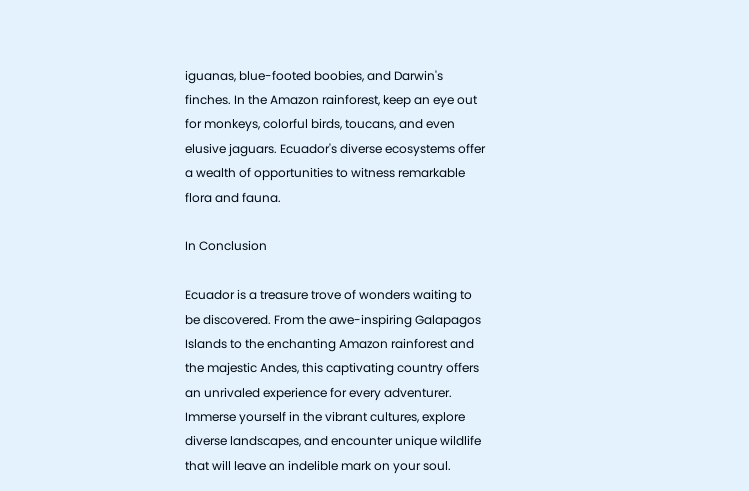iguanas, blue-footed boobies, and Darwin's finches. In the Amazon rainforest, keep an eye out for monkeys, colorful birds, toucans, and even elusive jaguars. Ecuador's diverse ecosystems offer a wealth of opportunities to witness remarkable flora and fauna.

In Conclusion

Ecuador is a treasure trove of wonders waiting to be discovered. From the awe-inspiring Galapagos Islands to the enchanting Amazon rainforest and the majestic Andes, this captivating country offers an unrivaled experience for every adventurer. Immerse yourself in the vibrant cultures, explore diverse landscapes, and encounter unique wildlife that will leave an indelible mark on your soul.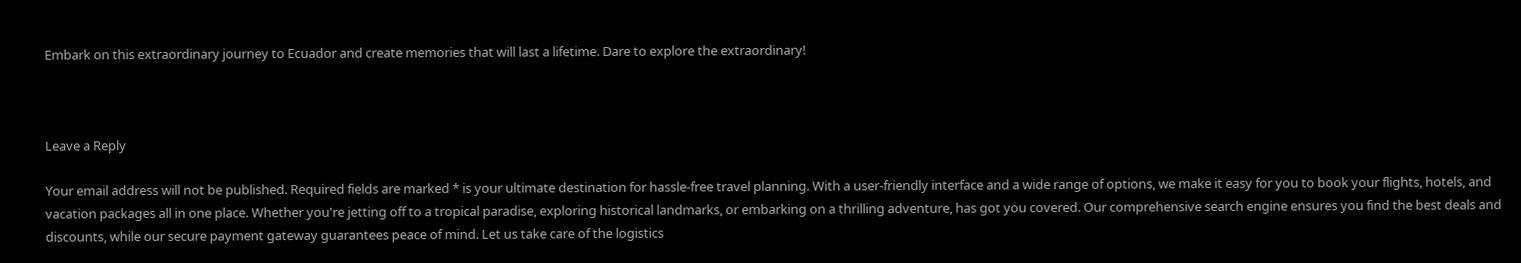Embark on this extraordinary journey to Ecuador and create memories that will last a lifetime. Dare to explore the extraordinary!



Leave a Reply

Your email address will not be published. Required fields are marked * is your ultimate destination for hassle-free travel planning. With a user-friendly interface and a wide range of options, we make it easy for you to book your flights, hotels, and vacation packages all in one place. Whether you're jetting off to a tropical paradise, exploring historical landmarks, or embarking on a thrilling adventure, has got you covered. Our comprehensive search engine ensures you find the best deals and discounts, while our secure payment gateway guarantees peace of mind. Let us take care of the logistics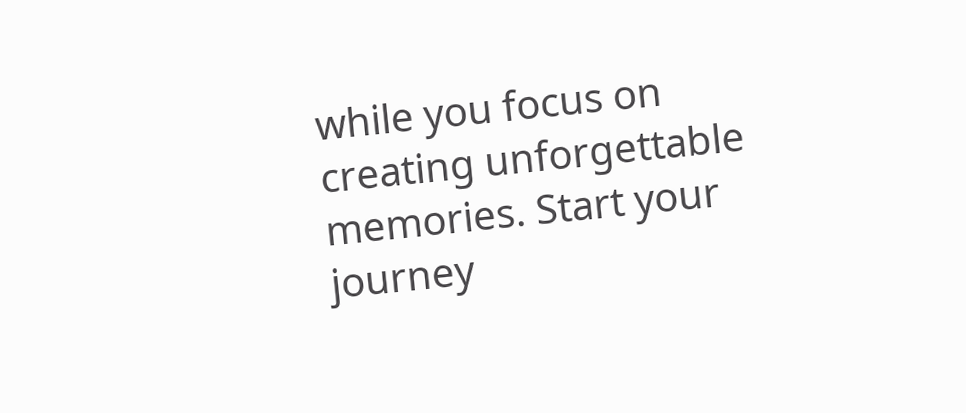while you focus on creating unforgettable memories. Start your journey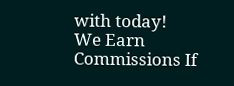with today!
We Earn Commissions If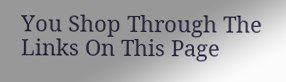You Shop Through The Links On This Page